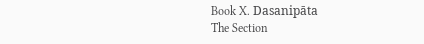Book X. Dasanipāta
The Section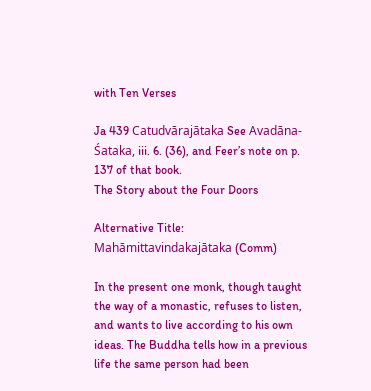with Ten Verses

Ja 439 Catudvārajātaka See Avadāna-Śataka, iii. 6. (36), and Feer’s note on p. 137 of that book.
The Story about the Four Doors

Alternative Title: Mahāmittavindakajātaka (Comm)

In the present one monk, though taught the way of a monastic, refuses to listen, and wants to live according to his own ideas. The Buddha tells how in a previous life the same person had been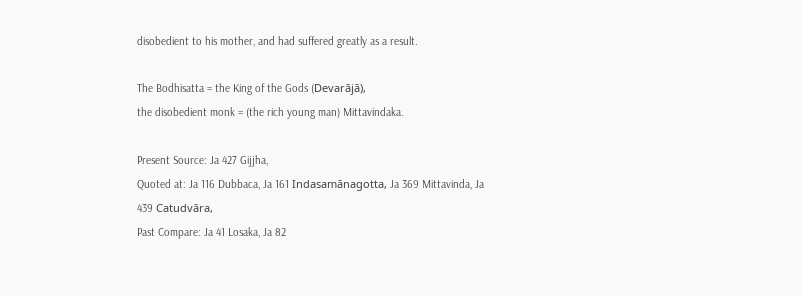disobedient to his mother, and had suffered greatly as a result.

The Bodhisatta = the King of the Gods (Devarājā),
the disobedient monk = (the rich young man) Mittavindaka.

Present Source: Ja 427 Gijjha,
Quoted at: Ja 116 Dubbaca, Ja 161 Indasamānagotta, Ja 369 Mittavinda, Ja 439 Catudvāra,
Past Compare: Ja 41 Losaka, Ja 82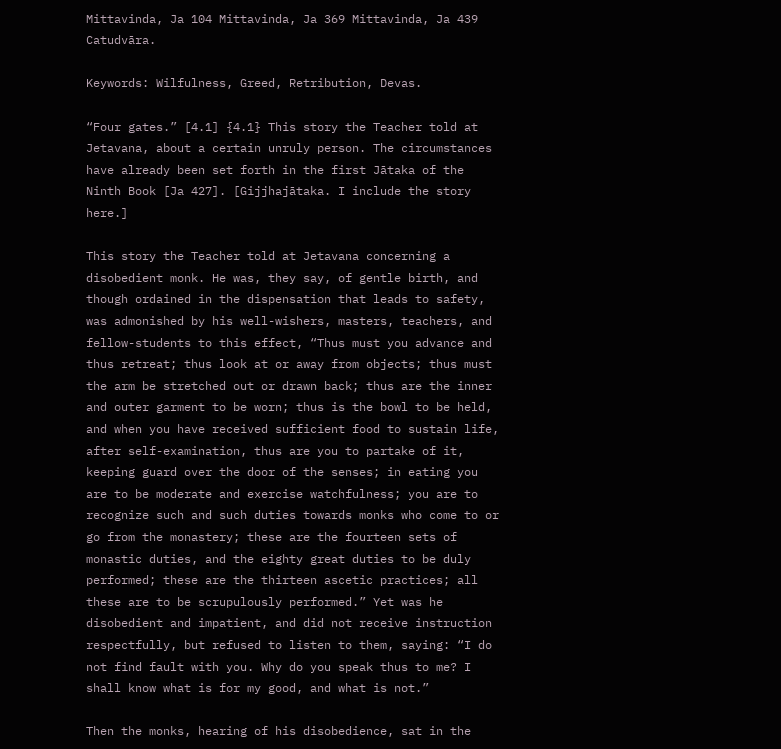Mittavinda, Ja 104 Mittavinda, Ja 369 Mittavinda, Ja 439 Catudvāra.

Keywords: Wilfulness, Greed, Retribution, Devas.

“Four gates.” [4.1] {4.1} This story the Teacher told at Jetavana, about a certain unruly person. The circumstances have already been set forth in the first Jātaka of the Ninth Book [Ja 427]. [Gijjhajātaka. I include the story here.]

This story the Teacher told at Jetavana concerning a disobedient monk. He was, they say, of gentle birth, and though ordained in the dispensation that leads to safety, was admonished by his well-wishers, masters, teachers, and fellow-students to this effect, “Thus must you advance and thus retreat; thus look at or away from objects; thus must the arm be stretched out or drawn back; thus are the inner and outer garment to be worn; thus is the bowl to be held, and when you have received sufficient food to sustain life, after self-examination, thus are you to partake of it, keeping guard over the door of the senses; in eating you are to be moderate and exercise watchfulness; you are to recognize such and such duties towards monks who come to or go from the monastery; these are the fourteen sets of monastic duties, and the eighty great duties to be duly performed; these are the thirteen ascetic practices; all these are to be scrupulously performed.” Yet was he disobedient and impatient, and did not receive instruction respectfully, but refused to listen to them, saying: “I do not find fault with you. Why do you speak thus to me? I shall know what is for my good, and what is not.”

Then the monks, hearing of his disobedience, sat in the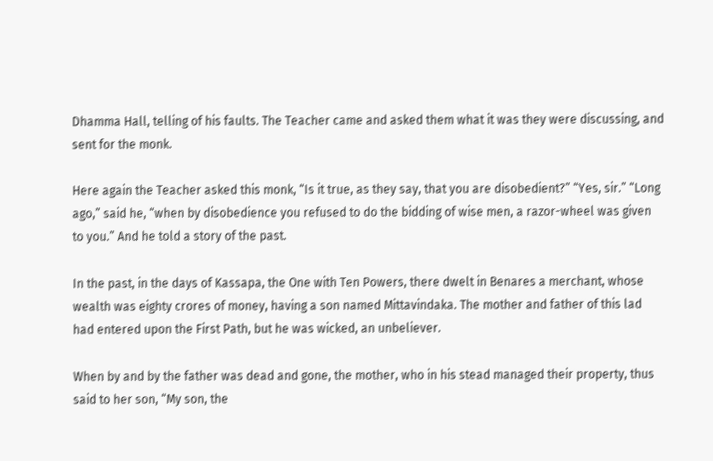Dhamma Hall, telling of his faults. The Teacher came and asked them what it was they were discussing, and sent for the monk.

Here again the Teacher asked this monk, “Is it true, as they say, that you are disobedient?” “Yes, sir.” “Long ago,” said he, “when by disobedience you refused to do the bidding of wise men, a razor-wheel was given to you.” And he told a story of the past.

In the past, in the days of Kassapa, the One with Ten Powers, there dwelt in Benares a merchant, whose wealth was eighty crores of money, having a son named Mittavindaka. The mother and father of this lad had entered upon the First Path, but he was wicked, an unbeliever.

When by and by the father was dead and gone, the mother, who in his stead managed their property, thus said to her son, “My son, the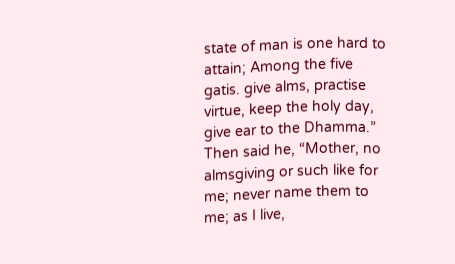state of man is one hard to attain; Among the five gatis. give alms, practise virtue, keep the holy day, give ear to the Dhamma.” Then said he, “Mother, no almsgiving or such like for me; never name them to me; as I live,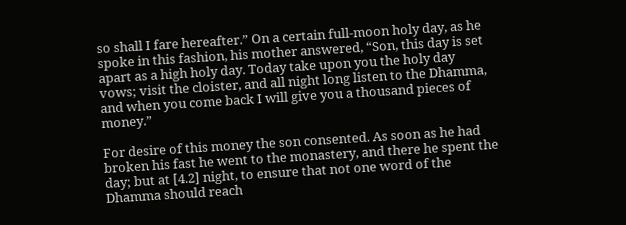so shall I fare hereafter.” On a certain full-moon holy day, as he spoke in this fashion, his mother answered, “Son, this day is set apart as a high holy day. Today take upon you the holy day vows; visit the cloister, and all night long listen to the Dhamma, and when you come back I will give you a thousand pieces of money.”

For desire of this money the son consented. As soon as he had broken his fast he went to the monastery, and there he spent the day; but at [4.2] night, to ensure that not one word of the Dhamma should reach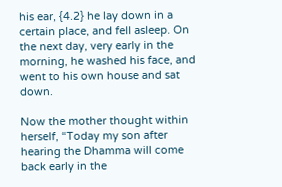his ear, {4.2} he lay down in a certain place, and fell asleep. On the next day, very early in the morning, he washed his face, and went to his own house and sat down.

Now the mother thought within herself, “Today my son after hearing the Dhamma will come back early in the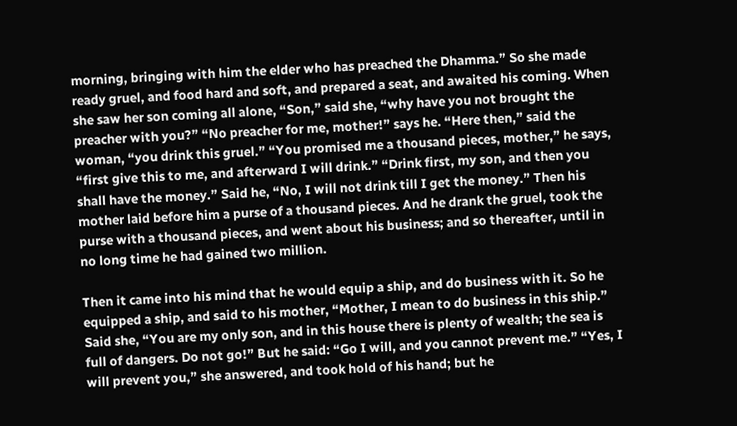morning, bringing with him the elder who has preached the Dhamma.” So she made ready gruel, and food hard and soft, and prepared a seat, and awaited his coming. When she saw her son coming all alone, “Son,” said she, “why have you not brought the preacher with you?” “No preacher for me, mother!” says he. “Here then,” said the woman, “you drink this gruel.” “You promised me a thousand pieces, mother,” he says, “first give this to me, and afterward I will drink.” “Drink first, my son, and then you shall have the money.” Said he, “No, I will not drink till I get the money.” Then his mother laid before him a purse of a thousand pieces. And he drank the gruel, took the purse with a thousand pieces, and went about his business; and so thereafter, until in no long time he had gained two million.

Then it came into his mind that he would equip a ship, and do business with it. So he equipped a ship, and said to his mother, “Mother, I mean to do business in this ship.” Said she, “You are my only son, and in this house there is plenty of wealth; the sea is full of dangers. Do not go!” But he said: “Go I will, and you cannot prevent me.” “Yes, I will prevent you,” she answered, and took hold of his hand; but he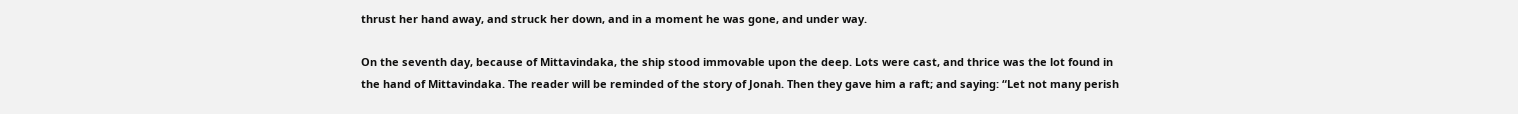thrust her hand away, and struck her down, and in a moment he was gone, and under way.

On the seventh day, because of Mittavindaka, the ship stood immovable upon the deep. Lots were cast, and thrice was the lot found in the hand of Mittavindaka. The reader will be reminded of the story of Jonah. Then they gave him a raft; and saying: “Let not many perish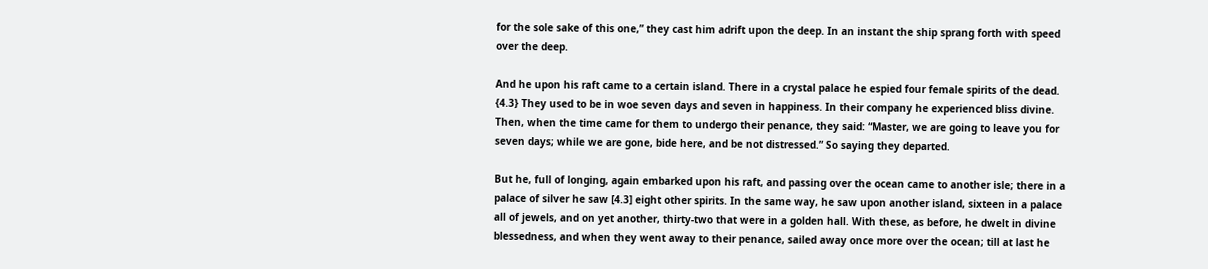for the sole sake of this one,” they cast him adrift upon the deep. In an instant the ship sprang forth with speed over the deep.

And he upon his raft came to a certain island. There in a crystal palace he espied four female spirits of the dead. {4.3} They used to be in woe seven days and seven in happiness. In their company he experienced bliss divine. Then, when the time came for them to undergo their penance, they said: “Master, we are going to leave you for seven days; while we are gone, bide here, and be not distressed.” So saying they departed.

But he, full of longing, again embarked upon his raft, and passing over the ocean came to another isle; there in a palace of silver he saw [4.3] eight other spirits. In the same way, he saw upon another island, sixteen in a palace all of jewels, and on yet another, thirty-two that were in a golden hall. With these, as before, he dwelt in divine blessedness, and when they went away to their penance, sailed away once more over the ocean; till at last he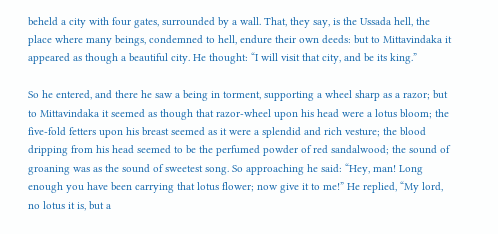beheld a city with four gates, surrounded by a wall. That, they say, is the Ussada hell, the place where many beings, condemned to hell, endure their own deeds: but to Mittavindaka it appeared as though a beautiful city. He thought: “I will visit that city, and be its king.”

So he entered, and there he saw a being in torment, supporting a wheel sharp as a razor; but to Mittavindaka it seemed as though that razor-wheel upon his head were a lotus bloom; the five-fold fetters upon his breast seemed as it were a splendid and rich vesture; the blood dripping from his head seemed to be the perfumed powder of red sandalwood; the sound of groaning was as the sound of sweetest song. So approaching he said: “Hey, man! Long enough you have been carrying that lotus flower; now give it to me!” He replied, “My lord, no lotus it is, but a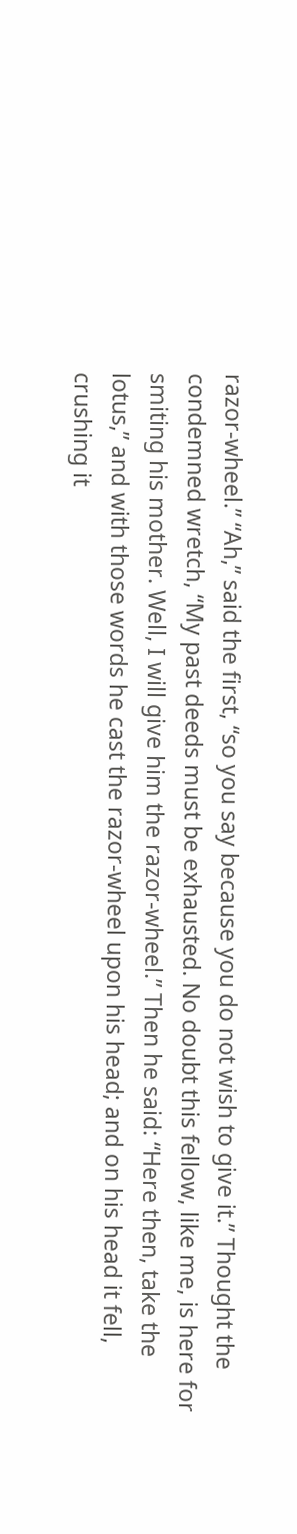razor-wheel.” “Ah,” said the first, “so you say because you do not wish to give it.” Thought the condemned wretch, “My past deeds must be exhausted. No doubt this fellow, like me, is here for smiting his mother. Well, I will give him the razor-wheel.” Then he said: “Here then, take the lotus,” and with those words he cast the razor-wheel upon his head; and on his head it fell, crushing it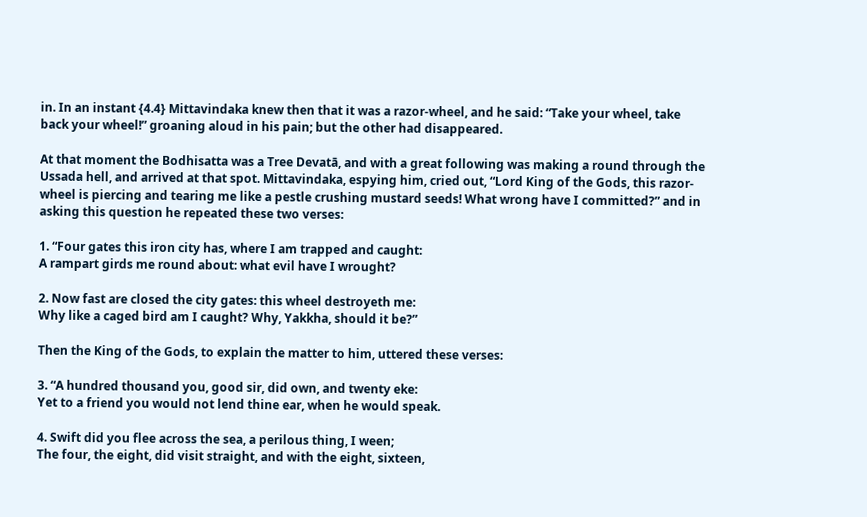in. In an instant {4.4} Mittavindaka knew then that it was a razor-wheel, and he said: “Take your wheel, take back your wheel!” groaning aloud in his pain; but the other had disappeared.

At that moment the Bodhisatta was a Tree Devatā, and with a great following was making a round through the Ussada hell, and arrived at that spot. Mittavindaka, espying him, cried out, “Lord King of the Gods, this razor-wheel is piercing and tearing me like a pestle crushing mustard seeds! What wrong have I committed?” and in asking this question he repeated these two verses:

1. “Four gates this iron city has, where I am trapped and caught:
A rampart girds me round about: what evil have I wrought?

2. Now fast are closed the city gates: this wheel destroyeth me:
Why like a caged bird am I caught? Why, Yakkha, should it be?”

Then the King of the Gods, to explain the matter to him, uttered these verses:

3. “A hundred thousand you, good sir, did own, and twenty eke:
Yet to a friend you would not lend thine ear, when he would speak.

4. Swift did you flee across the sea, a perilous thing, I ween;
The four, the eight, did visit straight, and with the eight, sixteen,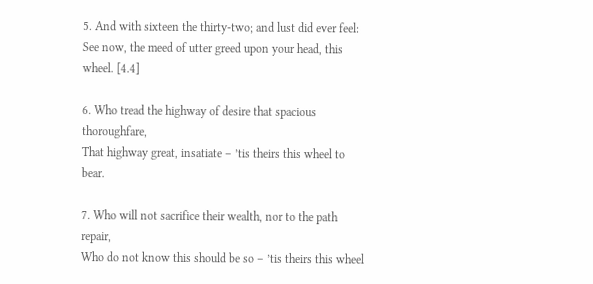5. And with sixteen the thirty-two; and lust did ever feel:
See now, the meed of utter greed upon your head, this wheel. [4.4]

6. Who tread the highway of desire that spacious thoroughfare,
That highway great, insatiate – ’tis theirs this wheel to bear.

7. Who will not sacrifice their wealth, nor to the path repair,
Who do not know this should be so – ’tis theirs this wheel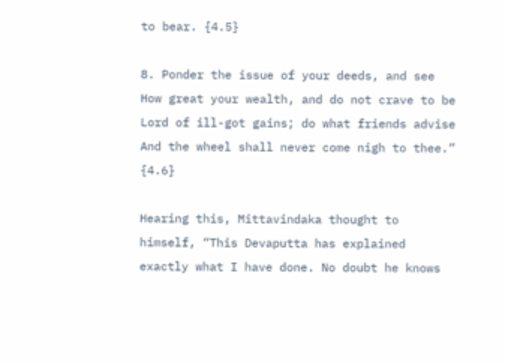to bear. {4.5}

8. Ponder the issue of your deeds, and see
How great your wealth, and do not crave to be
Lord of ill-got gains; do what friends advise
And the wheel shall never come nigh to thee.” {4.6}

Hearing this, Mittavindaka thought to himself, “This Devaputta has explained exactly what I have done. No doubt he knows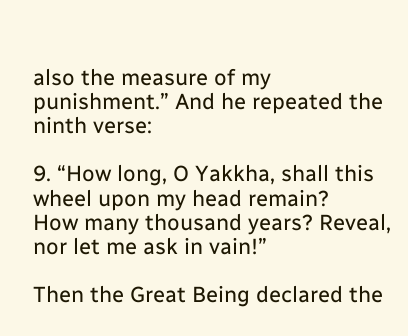also the measure of my punishment.” And he repeated the ninth verse:

9. “How long, O Yakkha, shall this wheel upon my head remain?
How many thousand years? Reveal, nor let me ask in vain!”

Then the Great Being declared the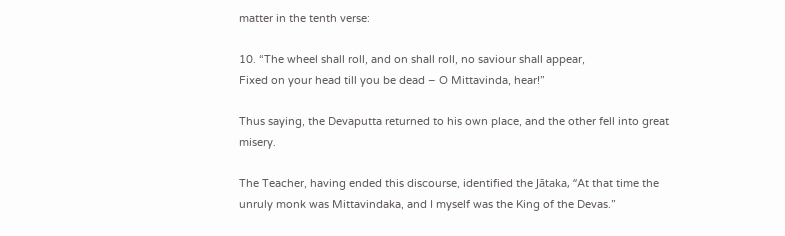matter in the tenth verse:

10. “The wheel shall roll, and on shall roll, no saviour shall appear,
Fixed on your head till you be dead – O Mittavinda, hear!”

Thus saying, the Devaputta returned to his own place, and the other fell into great misery.

The Teacher, having ended this discourse, identified the Jātaka, “At that time the unruly monk was Mittavindaka, and I myself was the King of the Devas.”